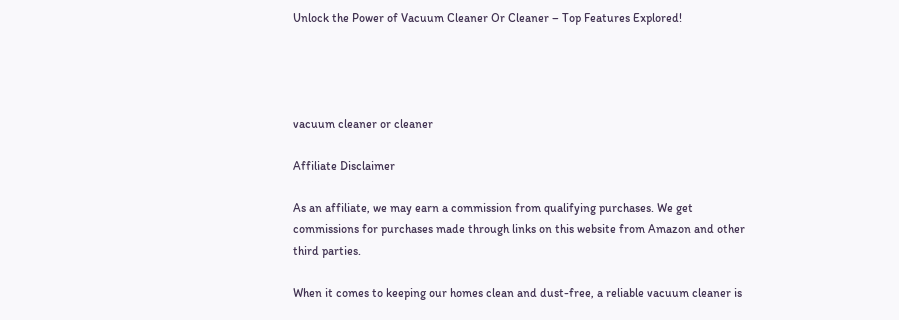Unlock the Power of Vacuum Cleaner Or Cleaner – Top Features Explored!




vacuum cleaner or cleaner

Affiliate Disclaimer

As an affiliate, we may earn a commission from qualifying purchases. We get commissions for purchases made through links on this website from Amazon and other third parties.

When it comes to keeping our homes clean and dust-free, a reliable vacuum cleaner is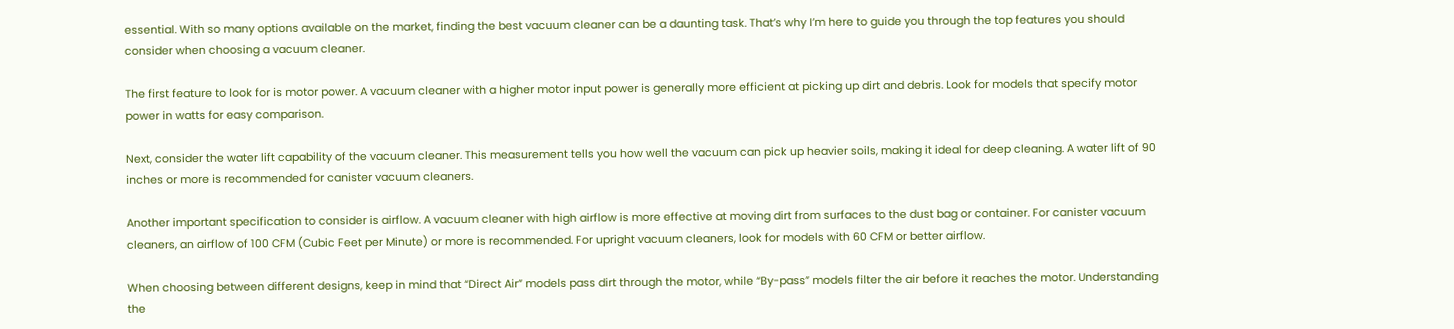essential. With so many options available on the market, finding the best vacuum cleaner can be a daunting task. That’s why I’m here to guide you through the top features you should consider when choosing a vacuum cleaner.

The first feature to look for is motor power. A vacuum cleaner with a higher motor input power is generally more efficient at picking up dirt and debris. Look for models that specify motor power in watts for easy comparison.

Next, consider the water lift capability of the vacuum cleaner. This measurement tells you how well the vacuum can pick up heavier soils, making it ideal for deep cleaning. A water lift of 90 inches or more is recommended for canister vacuum cleaners.

Another important specification to consider is airflow. A vacuum cleaner with high airflow is more effective at moving dirt from surfaces to the dust bag or container. For canister vacuum cleaners, an airflow of 100 CFM (Cubic Feet per Minute) or more is recommended. For upright vacuum cleaners, look for models with 60 CFM or better airflow.

When choosing between different designs, keep in mind that “Direct Air” models pass dirt through the motor, while “By-pass” models filter the air before it reaches the motor. Understanding the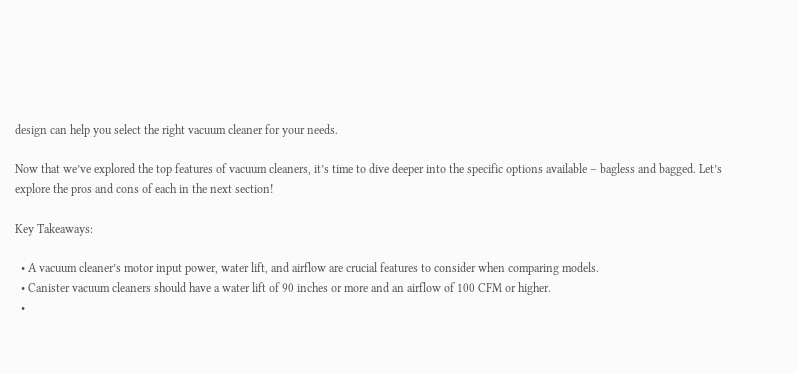design can help you select the right vacuum cleaner for your needs.

Now that we’ve explored the top features of vacuum cleaners, it’s time to dive deeper into the specific options available – bagless and bagged. Let’s explore the pros and cons of each in the next section!

Key Takeaways:

  • A vacuum cleaner’s motor input power, water lift, and airflow are crucial features to consider when comparing models.
  • Canister vacuum cleaners should have a water lift of 90 inches or more and an airflow of 100 CFM or higher.
  •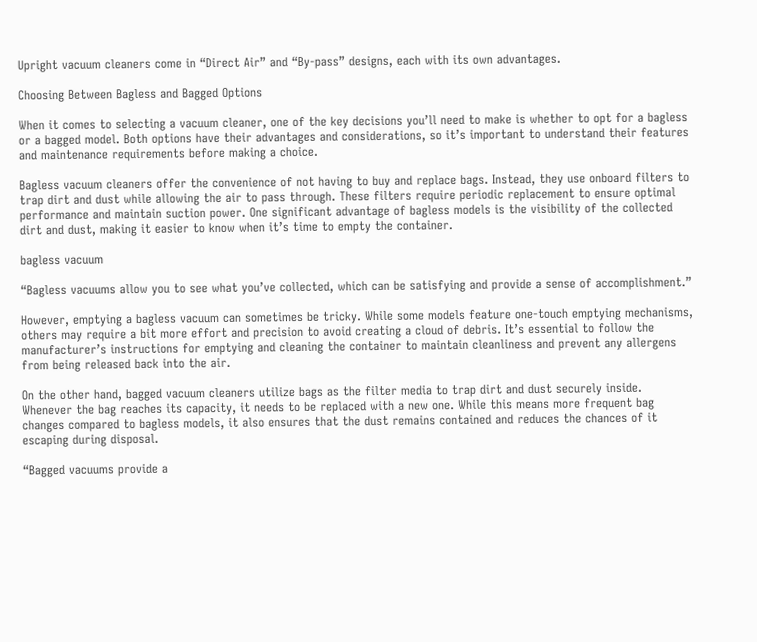Upright vacuum cleaners come in “Direct Air” and “By-pass” designs, each with its own advantages.

Choosing Between Bagless and Bagged Options

When it comes to selecting a vacuum cleaner, one of the key decisions you’ll need to make is whether to opt for a bagless or a bagged model. Both options have their advantages and considerations, so it’s important to understand their features and maintenance requirements before making a choice.

Bagless vacuum cleaners offer the convenience of not having to buy and replace bags. Instead, they use onboard filters to trap dirt and dust while allowing the air to pass through. These filters require periodic replacement to ensure optimal performance and maintain suction power. One significant advantage of bagless models is the visibility of the collected dirt and dust, making it easier to know when it’s time to empty the container.

bagless vacuum

“Bagless vacuums allow you to see what you’ve collected, which can be satisfying and provide a sense of accomplishment.”

However, emptying a bagless vacuum can sometimes be tricky. While some models feature one-touch emptying mechanisms, others may require a bit more effort and precision to avoid creating a cloud of debris. It’s essential to follow the manufacturer’s instructions for emptying and cleaning the container to maintain cleanliness and prevent any allergens from being released back into the air.

On the other hand, bagged vacuum cleaners utilize bags as the filter media to trap dirt and dust securely inside. Whenever the bag reaches its capacity, it needs to be replaced with a new one. While this means more frequent bag changes compared to bagless models, it also ensures that the dust remains contained and reduces the chances of it escaping during disposal.

“Bagged vacuums provide a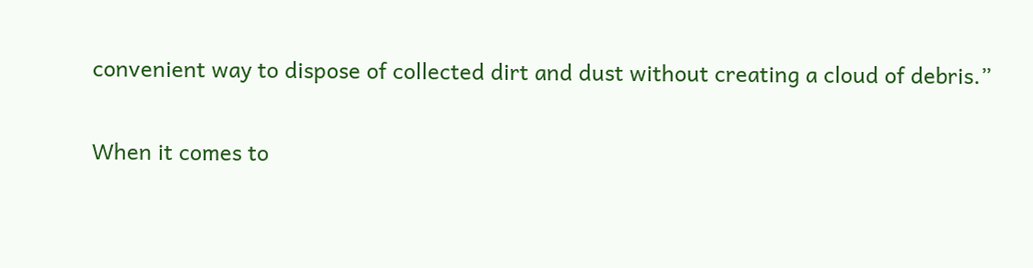convenient way to dispose of collected dirt and dust without creating a cloud of debris.”

When it comes to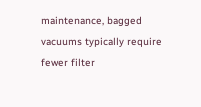maintenance, bagged vacuums typically require fewer filter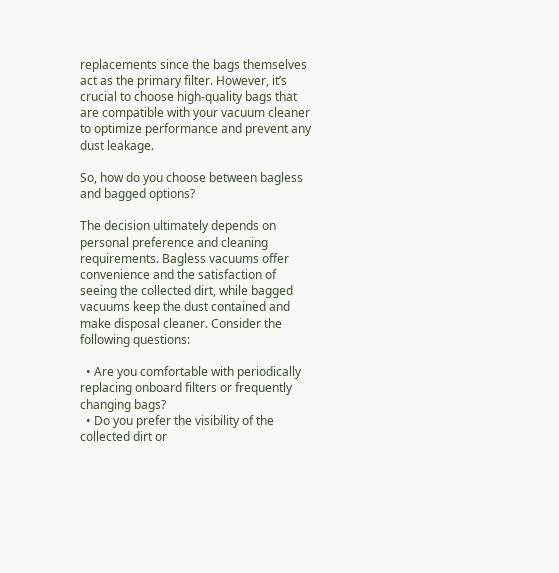replacements since the bags themselves act as the primary filter. However, it’s crucial to choose high-quality bags that are compatible with your vacuum cleaner to optimize performance and prevent any dust leakage.

So, how do you choose between bagless and bagged options?

The decision ultimately depends on personal preference and cleaning requirements. Bagless vacuums offer convenience and the satisfaction of seeing the collected dirt, while bagged vacuums keep the dust contained and make disposal cleaner. Consider the following questions:

  • Are you comfortable with periodically replacing onboard filters or frequently changing bags?
  • Do you prefer the visibility of the collected dirt or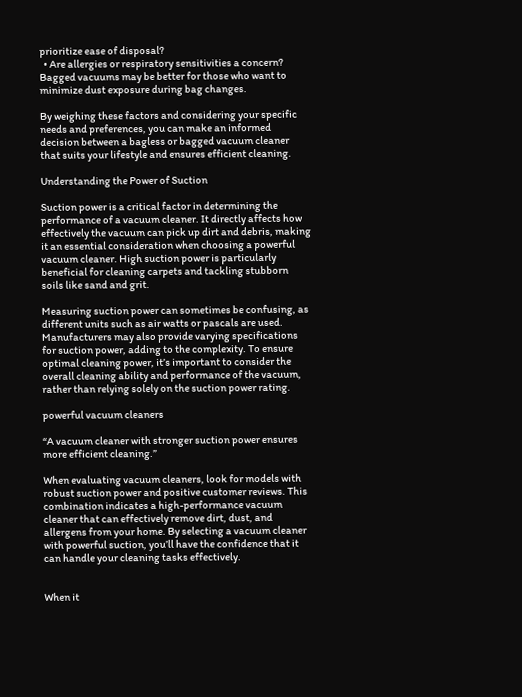prioritize ease of disposal?
  • Are allergies or respiratory sensitivities a concern? Bagged vacuums may be better for those who want to minimize dust exposure during bag changes.

By weighing these factors and considering your specific needs and preferences, you can make an informed decision between a bagless or bagged vacuum cleaner that suits your lifestyle and ensures efficient cleaning.

Understanding the Power of Suction

Suction power is a critical factor in determining the performance of a vacuum cleaner. It directly affects how effectively the vacuum can pick up dirt and debris, making it an essential consideration when choosing a powerful vacuum cleaner. High suction power is particularly beneficial for cleaning carpets and tackling stubborn soils like sand and grit.

Measuring suction power can sometimes be confusing, as different units such as air watts or pascals are used. Manufacturers may also provide varying specifications for suction power, adding to the complexity. To ensure optimal cleaning power, it’s important to consider the overall cleaning ability and performance of the vacuum, rather than relying solely on the suction power rating.

powerful vacuum cleaners

“A vacuum cleaner with stronger suction power ensures more efficient cleaning.”

When evaluating vacuum cleaners, look for models with robust suction power and positive customer reviews. This combination indicates a high-performance vacuum cleaner that can effectively remove dirt, dust, and allergens from your home. By selecting a vacuum cleaner with powerful suction, you’ll have the confidence that it can handle your cleaning tasks effectively.


When it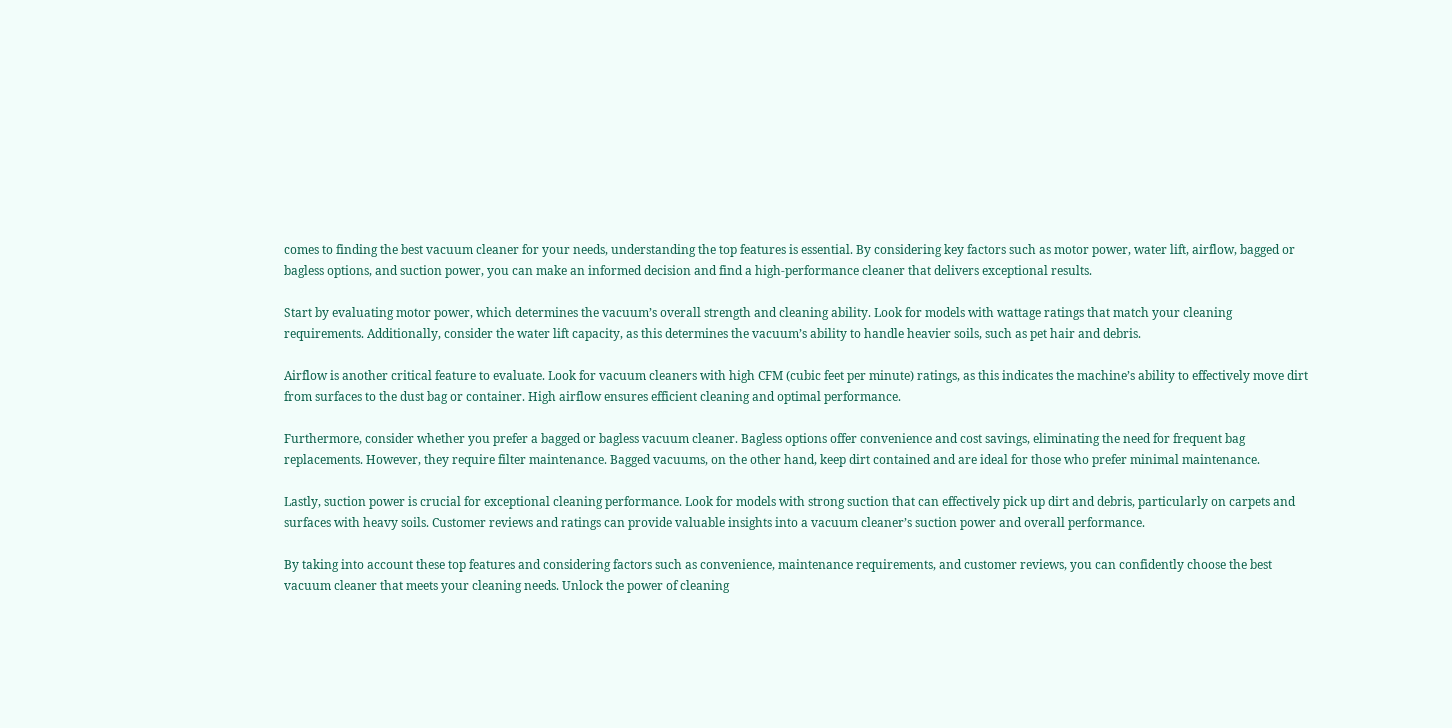comes to finding the best vacuum cleaner for your needs, understanding the top features is essential. By considering key factors such as motor power, water lift, airflow, bagged or bagless options, and suction power, you can make an informed decision and find a high-performance cleaner that delivers exceptional results.

Start by evaluating motor power, which determines the vacuum’s overall strength and cleaning ability. Look for models with wattage ratings that match your cleaning requirements. Additionally, consider the water lift capacity, as this determines the vacuum’s ability to handle heavier soils, such as pet hair and debris.

Airflow is another critical feature to evaluate. Look for vacuum cleaners with high CFM (cubic feet per minute) ratings, as this indicates the machine’s ability to effectively move dirt from surfaces to the dust bag or container. High airflow ensures efficient cleaning and optimal performance.

Furthermore, consider whether you prefer a bagged or bagless vacuum cleaner. Bagless options offer convenience and cost savings, eliminating the need for frequent bag replacements. However, they require filter maintenance. Bagged vacuums, on the other hand, keep dirt contained and are ideal for those who prefer minimal maintenance.

Lastly, suction power is crucial for exceptional cleaning performance. Look for models with strong suction that can effectively pick up dirt and debris, particularly on carpets and surfaces with heavy soils. Customer reviews and ratings can provide valuable insights into a vacuum cleaner’s suction power and overall performance.

By taking into account these top features and considering factors such as convenience, maintenance requirements, and customer reviews, you can confidently choose the best vacuum cleaner that meets your cleaning needs. Unlock the power of cleaning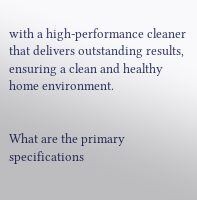with a high-performance cleaner that delivers outstanding results, ensuring a clean and healthy home environment.


What are the primary specifications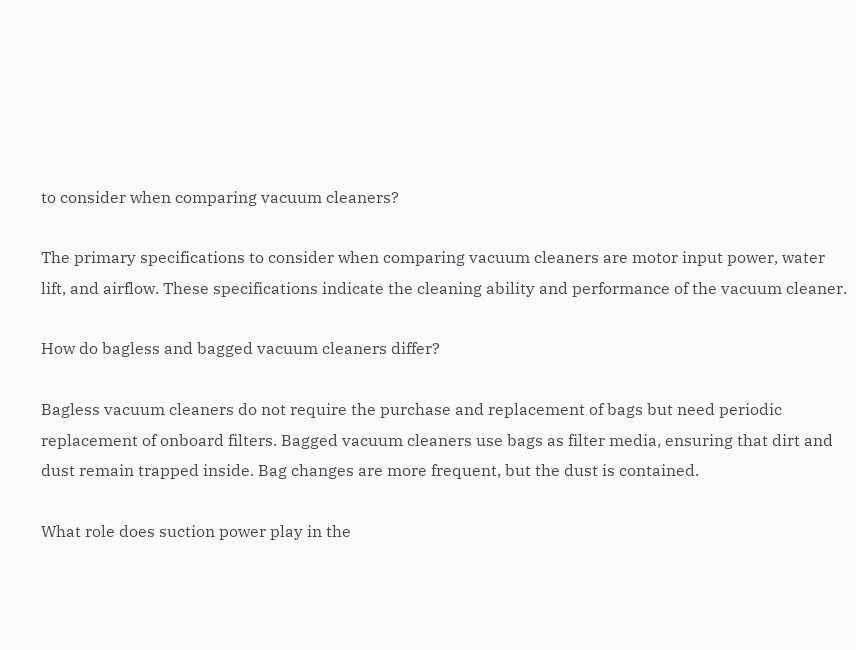to consider when comparing vacuum cleaners?

The primary specifications to consider when comparing vacuum cleaners are motor input power, water lift, and airflow. These specifications indicate the cleaning ability and performance of the vacuum cleaner.

How do bagless and bagged vacuum cleaners differ?

Bagless vacuum cleaners do not require the purchase and replacement of bags but need periodic replacement of onboard filters. Bagged vacuum cleaners use bags as filter media, ensuring that dirt and dust remain trapped inside. Bag changes are more frequent, but the dust is contained.

What role does suction power play in the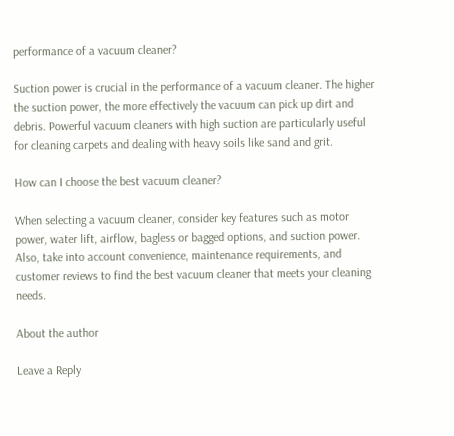performance of a vacuum cleaner?

Suction power is crucial in the performance of a vacuum cleaner. The higher the suction power, the more effectively the vacuum can pick up dirt and debris. Powerful vacuum cleaners with high suction are particularly useful for cleaning carpets and dealing with heavy soils like sand and grit.

How can I choose the best vacuum cleaner?

When selecting a vacuum cleaner, consider key features such as motor power, water lift, airflow, bagless or bagged options, and suction power. Also, take into account convenience, maintenance requirements, and customer reviews to find the best vacuum cleaner that meets your cleaning needs.

About the author

Leave a Reply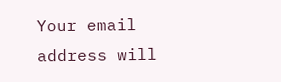Your email address will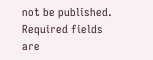not be published. Required fields are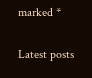marked *

Latest posts